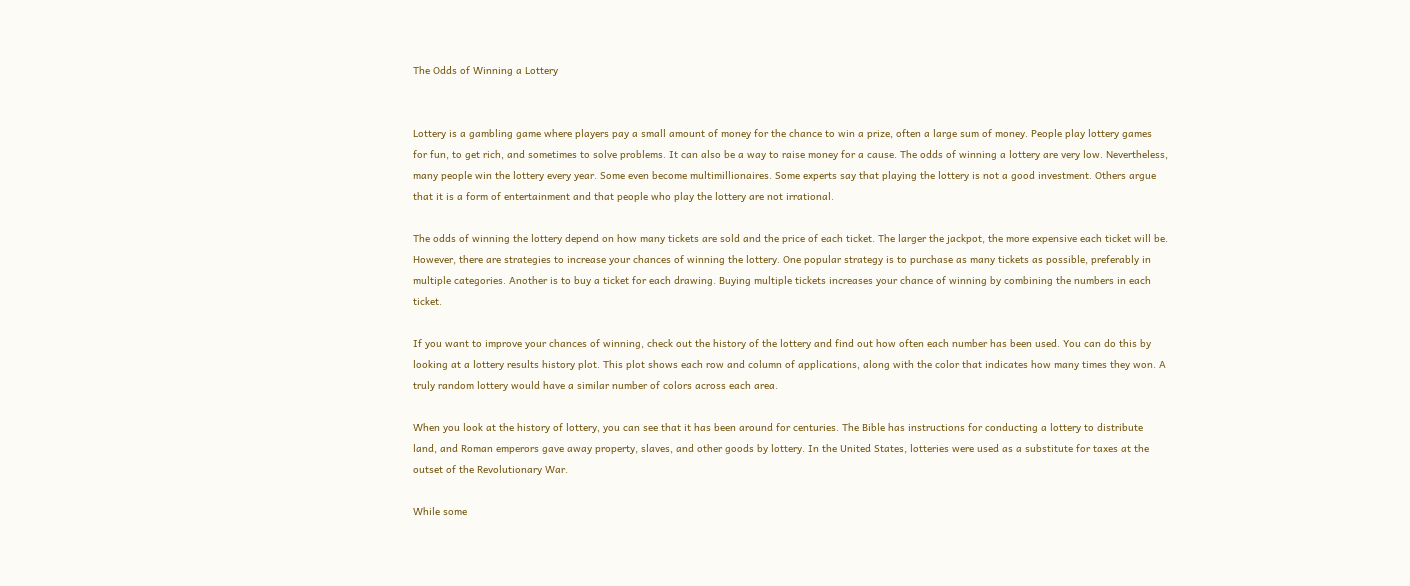The Odds of Winning a Lottery


Lottery is a gambling game where players pay a small amount of money for the chance to win a prize, often a large sum of money. People play lottery games for fun, to get rich, and sometimes to solve problems. It can also be a way to raise money for a cause. The odds of winning a lottery are very low. Nevertheless, many people win the lottery every year. Some even become multimillionaires. Some experts say that playing the lottery is not a good investment. Others argue that it is a form of entertainment and that people who play the lottery are not irrational.

The odds of winning the lottery depend on how many tickets are sold and the price of each ticket. The larger the jackpot, the more expensive each ticket will be. However, there are strategies to increase your chances of winning the lottery. One popular strategy is to purchase as many tickets as possible, preferably in multiple categories. Another is to buy a ticket for each drawing. Buying multiple tickets increases your chance of winning by combining the numbers in each ticket.

If you want to improve your chances of winning, check out the history of the lottery and find out how often each number has been used. You can do this by looking at a lottery results history plot. This plot shows each row and column of applications, along with the color that indicates how many times they won. A truly random lottery would have a similar number of colors across each area.

When you look at the history of lottery, you can see that it has been around for centuries. The Bible has instructions for conducting a lottery to distribute land, and Roman emperors gave away property, slaves, and other goods by lottery. In the United States, lotteries were used as a substitute for taxes at the outset of the Revolutionary War.

While some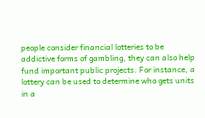people consider financial lotteries to be addictive forms of gambling, they can also help fund important public projects. For instance, a lottery can be used to determine who gets units in a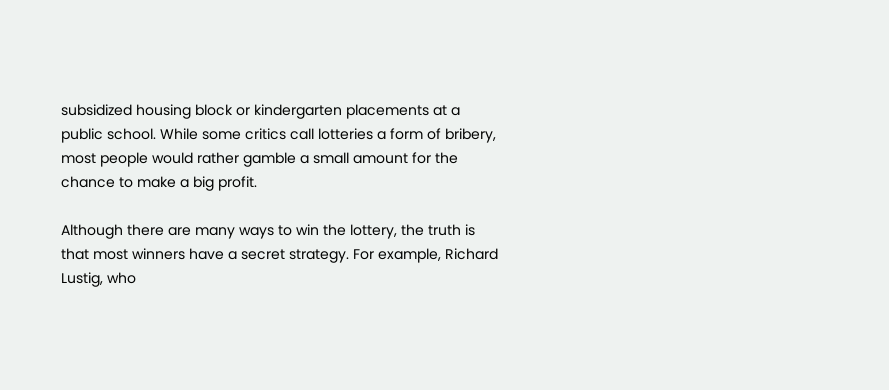subsidized housing block or kindergarten placements at a public school. While some critics call lotteries a form of bribery, most people would rather gamble a small amount for the chance to make a big profit.

Although there are many ways to win the lottery, the truth is that most winners have a secret strategy. For example, Richard Lustig, who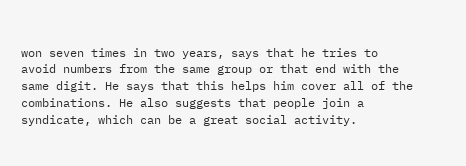won seven times in two years, says that he tries to avoid numbers from the same group or that end with the same digit. He says that this helps him cover all of the combinations. He also suggests that people join a syndicate, which can be a great social activity.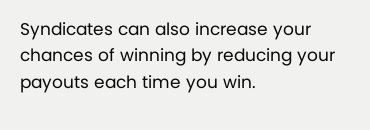Syndicates can also increase your chances of winning by reducing your payouts each time you win.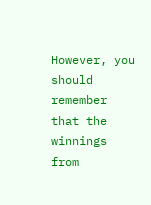However, you should remember that the winnings from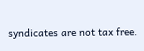syndicates are not tax free.